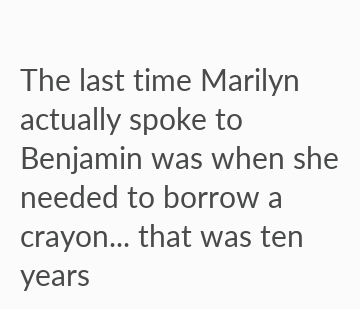The last time Marilyn actually spoke to Benjamin was when she needed to borrow a crayon... that was ten years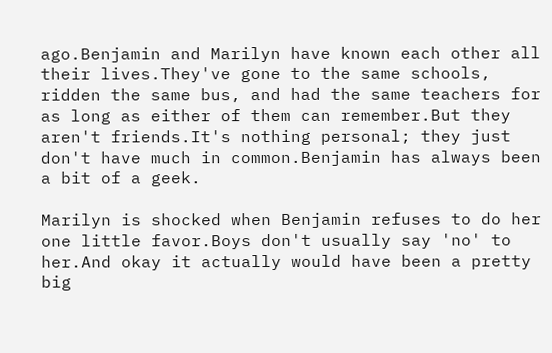ago.Benjamin and Marilyn have known each other all their lives.They've gone to the same schools, ridden the same bus, and had the same teachers for as long as either of them can remember.But they aren't friends.It's nothing personal; they just don't have much in common.Benjamin has always been a bit of a geek.

Marilyn is shocked when Benjamin refuses to do her one little favor.Boys don't usually say 'no' to her.And okay it actually would have been a pretty big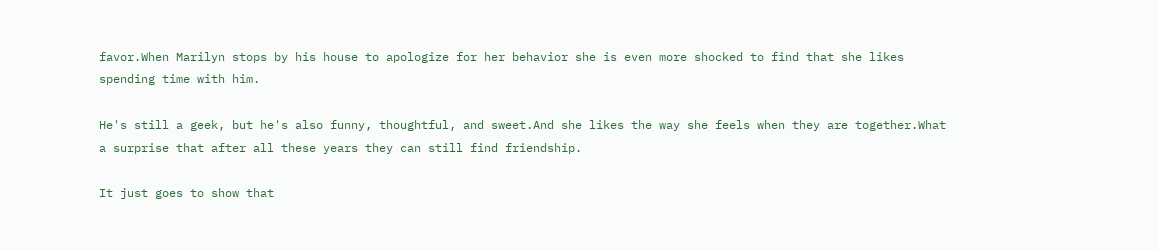favor.When Marilyn stops by his house to apologize for her behavior she is even more shocked to find that she likes spending time with him.

He's still a geek, but he's also funny, thoughtful, and sweet.And she likes the way she feels when they are together.What a surprise that after all these years they can still find friendship.

It just goes to show that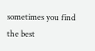sometimes you find the best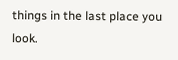things in the last place you look.